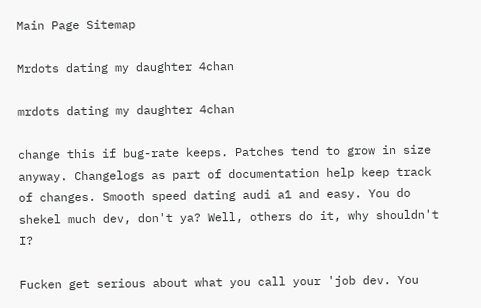Main Page Sitemap

Mrdots dating my daughter 4chan

mrdots dating my daughter 4chan

change this if bug-rate keeps. Patches tend to grow in size anyway. Changelogs as part of documentation help keep track of changes. Smooth speed dating audi a1 and easy. You do shekel much dev, don't ya? Well, others do it, why shouldn't I?

Fucken get serious about what you call your 'job dev. You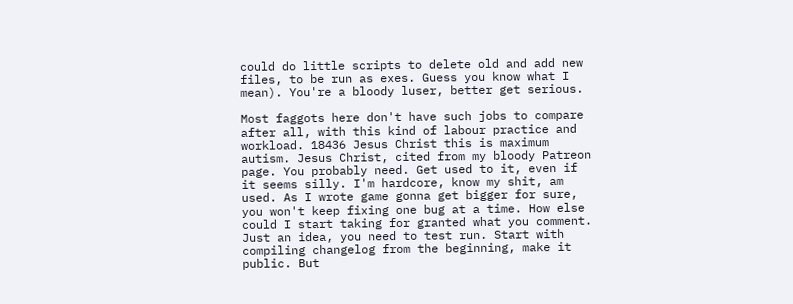could do little scripts to delete old and add new files, to be run as exes. Guess you know what I mean). You're a bloody luser, better get serious.

Most faggots here don't have such jobs to compare after all, with this kind of labour practice and workload. 18436 Jesus Christ this is maximum autism. Jesus Christ, cited from my bloody Patreon page. You probably need. Get used to it, even if it seems silly. I'm hardcore, know my shit, am used. As I wrote game gonna get bigger for sure, you won't keep fixing one bug at a time. How else could I start taking for granted what you comment. Just an idea, you need to test run. Start with compiling changelog from the beginning, make it public. But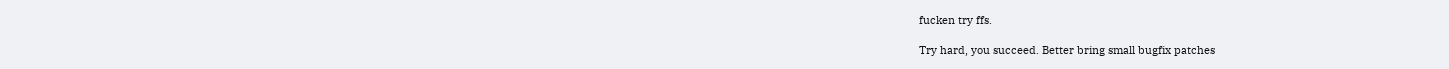fucken try ffs.

Try hard, you succeed. Better bring small bugfix patches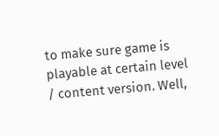to make sure game is playable at certain level / content version. Well,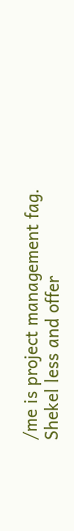/me is project management fag. Shekel less and offer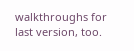walkthroughs for last version, too.